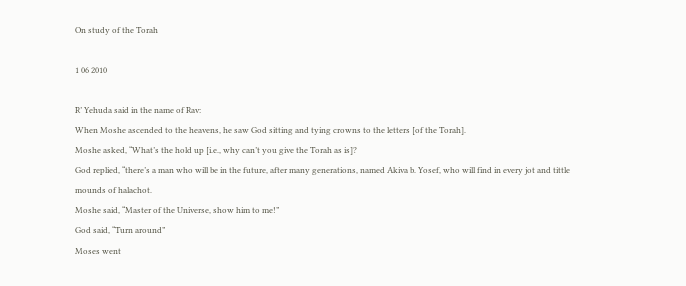On study of the Torah

1 06 2010

R’ Yehuda said in the name of Rav:
When Moshe ascended to the heavens, he saw God sitting and tying crowns to the letters [of the Torah].
Moshe asked, “What’s the hold up [i.e., why can’t you give the Torah as is]?
God replied, “there’s a man who will be in the future, after many generations, named Akiva b. Yosef, who will find in every jot and tittle mounds of halachot.
Moshe said, “Master of the Universe, show him to me!”
God said, “Turn around”
Moses went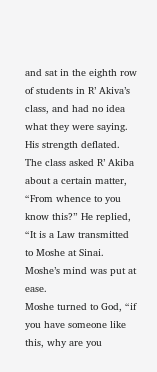and sat in the eighth row of students in R’ Akiva’s class, and had no idea what they were saying. His strength deflated.
The class asked R’ Akiba about a certain matter, “From whence to you know this?” He replied, “It is a Law transmitted to Moshe at Sinai. Moshe’s mind was put at ease.
Moshe turned to God, “if you have someone like this, why are you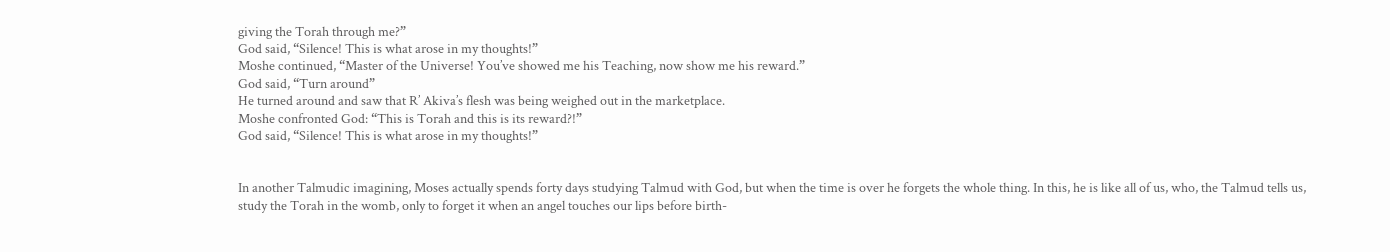giving the Torah through me?”
God said, “Silence! This is what arose in my thoughts!”
Moshe continued, “Master of the Universe! You’ve showed me his Teaching, now show me his reward.”
God said, “Turn around”
He turned around and saw that R’ Akiva’s flesh was being weighed out in the marketplace.
Moshe confronted God: “This is Torah and this is its reward?!”
God said, “Silence! This is what arose in my thoughts!”


In another Talmudic imagining, Moses actually spends forty days studying Talmud with God, but when the time is over he forgets the whole thing. In this, he is like all of us, who, the Talmud tells us, study the Torah in the womb, only to forget it when an angel touches our lips before birth-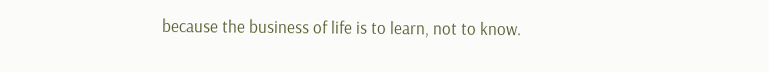because the business of life is to learn, not to know.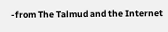-from The Talmud and the Internet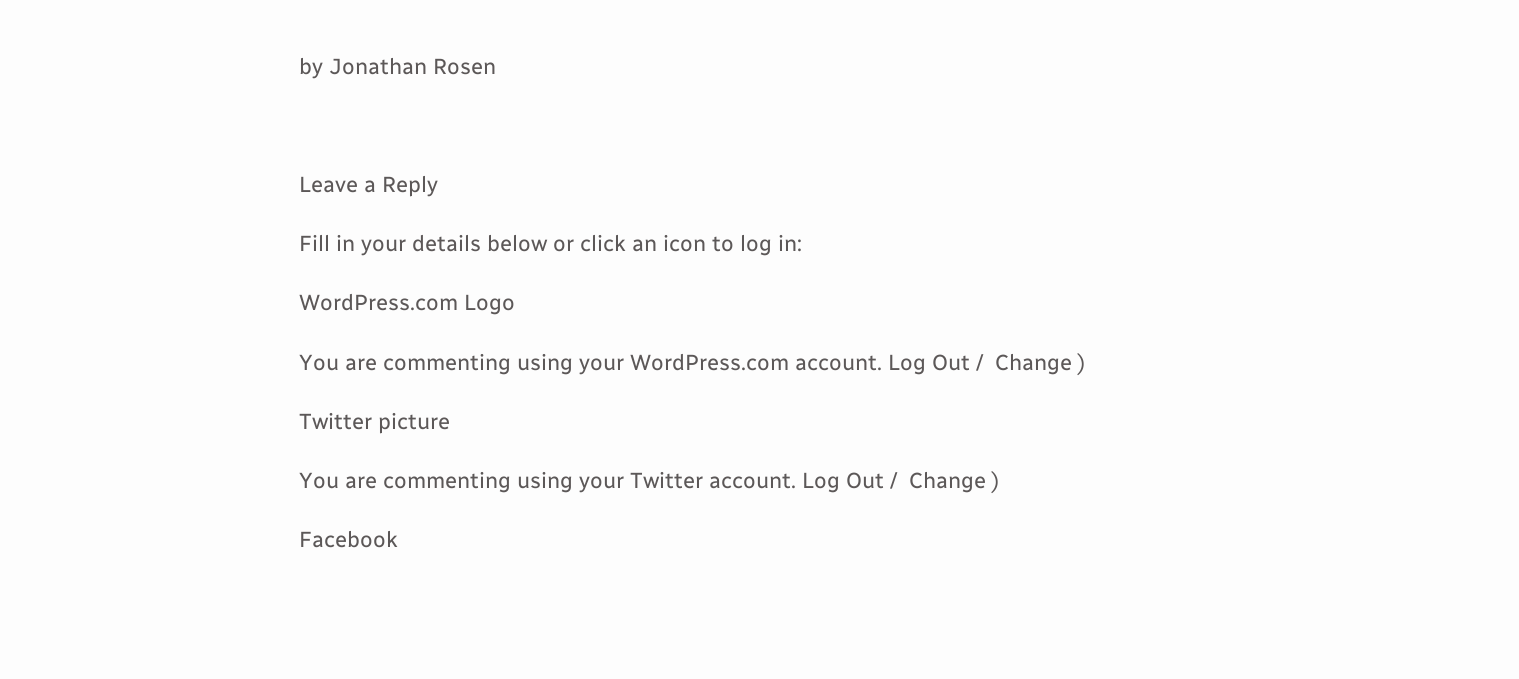by Jonathan Rosen



Leave a Reply

Fill in your details below or click an icon to log in:

WordPress.com Logo

You are commenting using your WordPress.com account. Log Out /  Change )

Twitter picture

You are commenting using your Twitter account. Log Out /  Change )

Facebook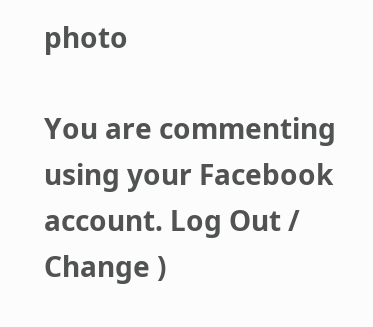photo

You are commenting using your Facebook account. Log Out /  Change )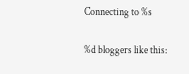Connecting to %s

%d bloggers like this: